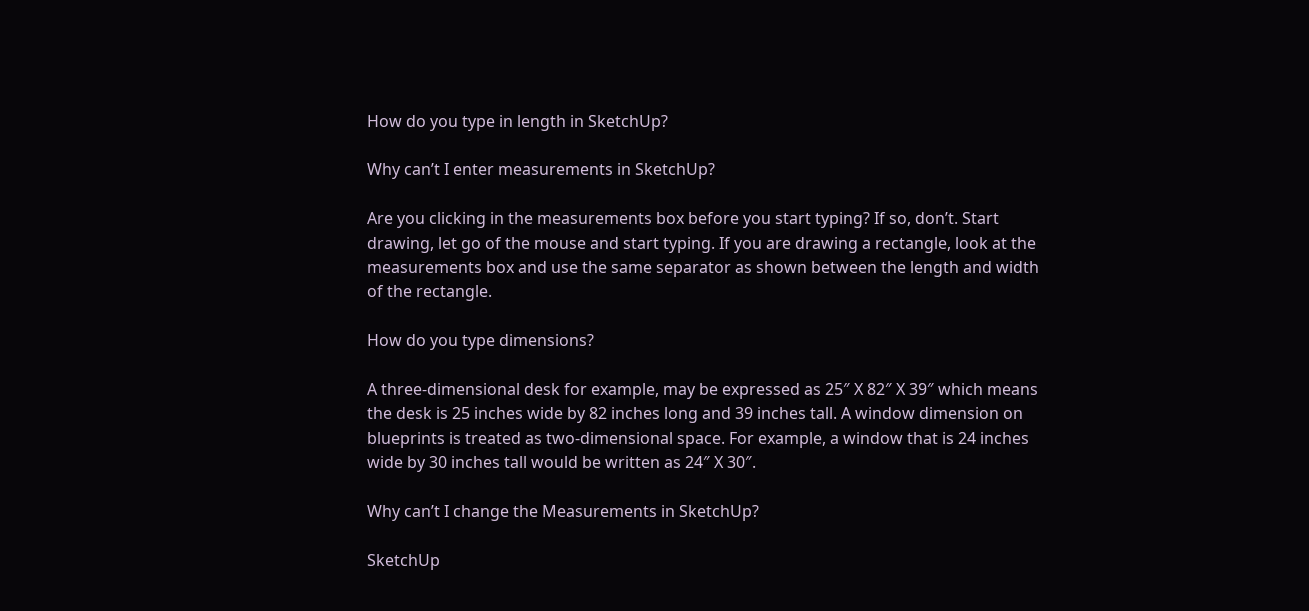How do you type in length in SketchUp?

Why can’t I enter measurements in SketchUp?

Are you clicking in the measurements box before you start typing? If so, don’t. Start drawing, let go of the mouse and start typing. If you are drawing a rectangle, look at the measurements box and use the same separator as shown between the length and width of the rectangle.

How do you type dimensions?

A three-dimensional desk for example, may be expressed as 25″ X 82″ X 39″ which means the desk is 25 inches wide by 82 inches long and 39 inches tall. A window dimension on blueprints is treated as two-dimensional space. For example, a window that is 24 inches wide by 30 inches tall would be written as 24″ X 30″.

Why can’t I change the Measurements in SketchUp?

SketchUp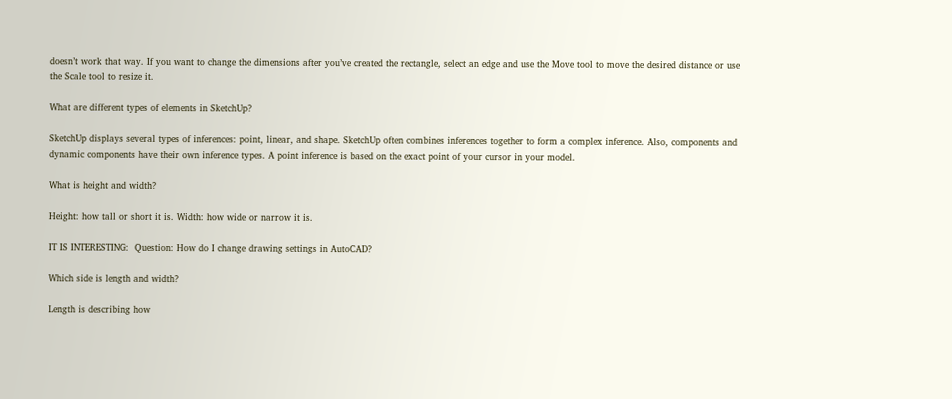doesn’t work that way. If you want to change the dimensions after you’ve created the rectangle, select an edge and use the Move tool to move the desired distance or use the Scale tool to resize it.

What are different types of elements in SketchUp?

SketchUp displays several types of inferences: point, linear, and shape. SketchUp often combines inferences together to form a complex inference. Also, components and dynamic components have their own inference types. A point inference is based on the exact point of your cursor in your model.

What is height and width?

Height: how tall or short it is. Width: how wide or narrow it is.

IT IS INTERESTING:  Question: How do I change drawing settings in AutoCAD?

Which side is length and width?

Length is describing how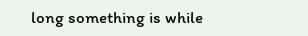long something is while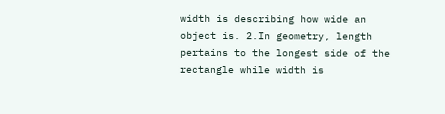width is describing how wide an object is. 2.In geometry, length pertains to the longest side of the rectangle while width is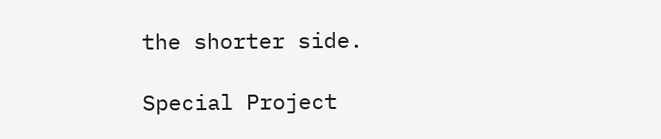the shorter side.

Special Project